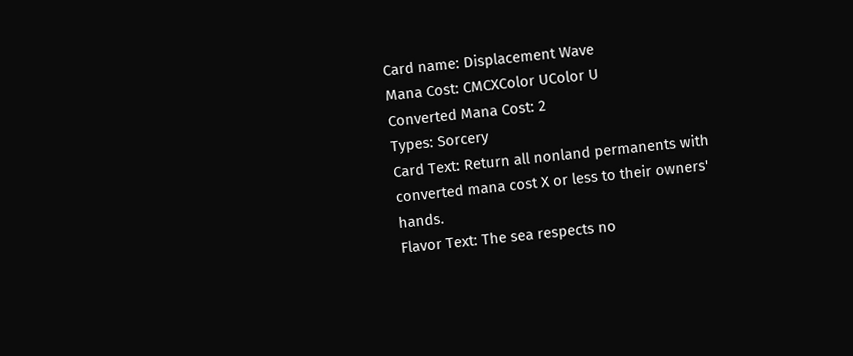Card name: Displacement Wave
Mana Cost: CMCXColor UColor U
Converted Mana Cost: 2
Types: Sorcery
Card Text: Return all nonland permanents with converted mana cost X or less to their owners' hands.
Flavor Text: The sea respects no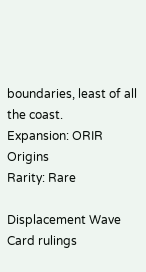boundaries, least of all the coast.
Expansion: ORIR Origins
Rarity: Rare

Displacement Wave
Card rulings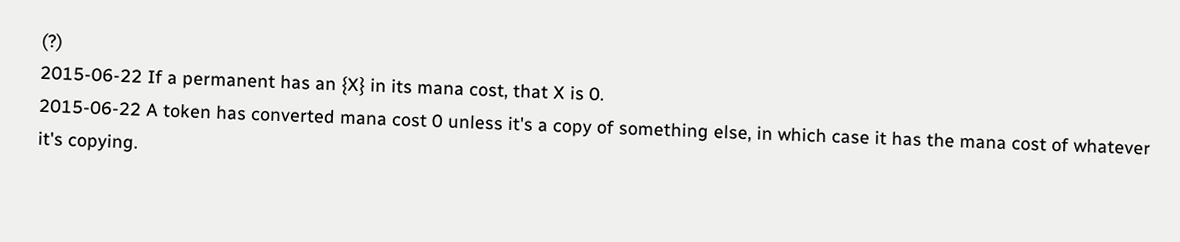(?)
2015-06-22 If a permanent has an {X} in its mana cost, that X is 0.
2015-06-22 A token has converted mana cost 0 unless it's a copy of something else, in which case it has the mana cost of whatever it's copying.